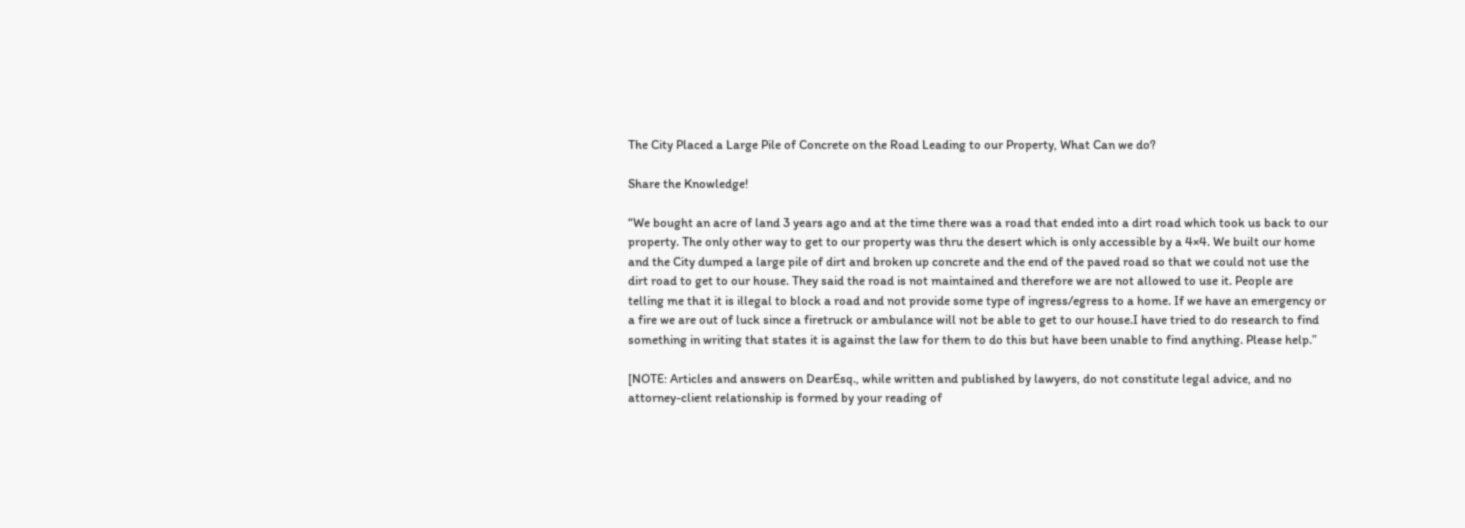The City Placed a Large Pile of Concrete on the Road Leading to our Property, What Can we do?

Share the Knowledge!

“We bought an acre of land 3 years ago and at the time there was a road that ended into a dirt road which took us back to our property. The only other way to get to our property was thru the desert which is only accessible by a 4×4. We built our home and the City dumped a large pile of dirt and broken up concrete and the end of the paved road so that we could not use the dirt road to get to our house. They said the road is not maintained and therefore we are not allowed to use it. People are telling me that it is illegal to block a road and not provide some type of ingress/egress to a home. If we have an emergency or a fire we are out of luck since a firetruck or ambulance will not be able to get to our house.I have tried to do research to find something in writing that states it is against the law for them to do this but have been unable to find anything. Please help.”

[NOTE: Articles and answers on DearEsq., while written and published by lawyers, do not constitute legal advice, and no attorney-client relationship is formed by your reading of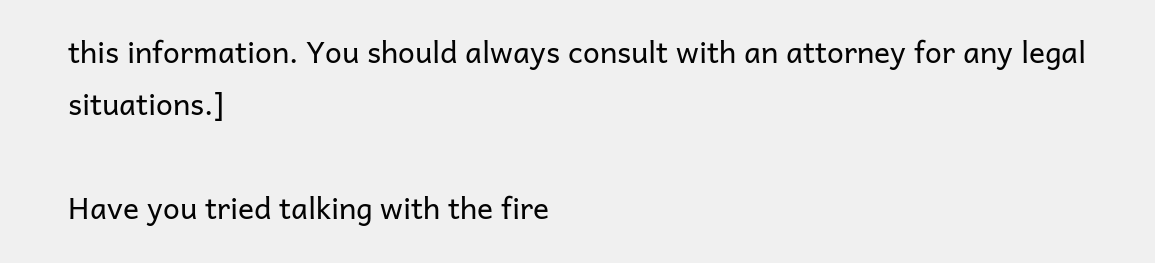this information. You should always consult with an attorney for any legal situations.]

Have you tried talking with the fire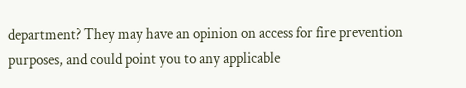department? They may have an opinion on access for fire prevention purposes, and could point you to any applicable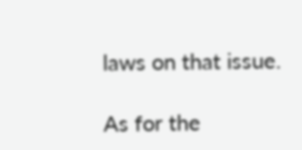laws on that issue.

As for the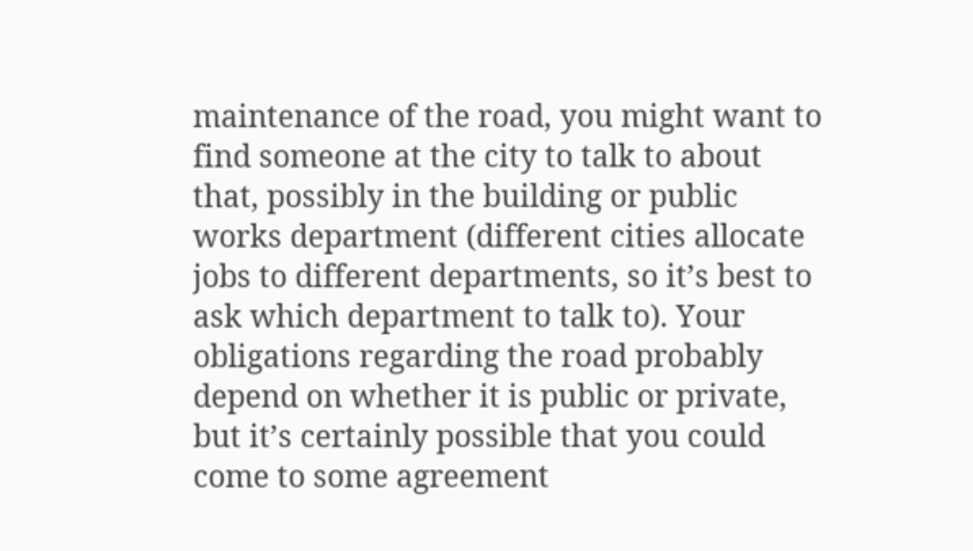maintenance of the road, you might want to find someone at the city to talk to about that, possibly in the building or public works department (different cities allocate jobs to different departments, so it’s best to ask which department to talk to). Your obligations regarding the road probably depend on whether it is public or private, but it’s certainly possible that you could come to some agreement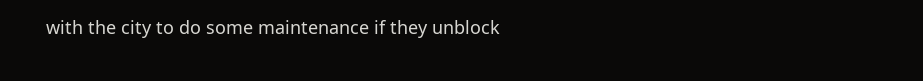with the city to do some maintenance if they unblock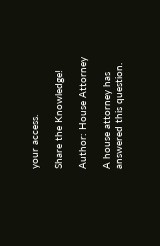your access.

Share the Knowledge!

Author: House Attorney

A house attorney has answered this question.